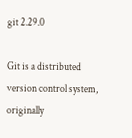git 2.29.0

Git is a distributed version control system, originally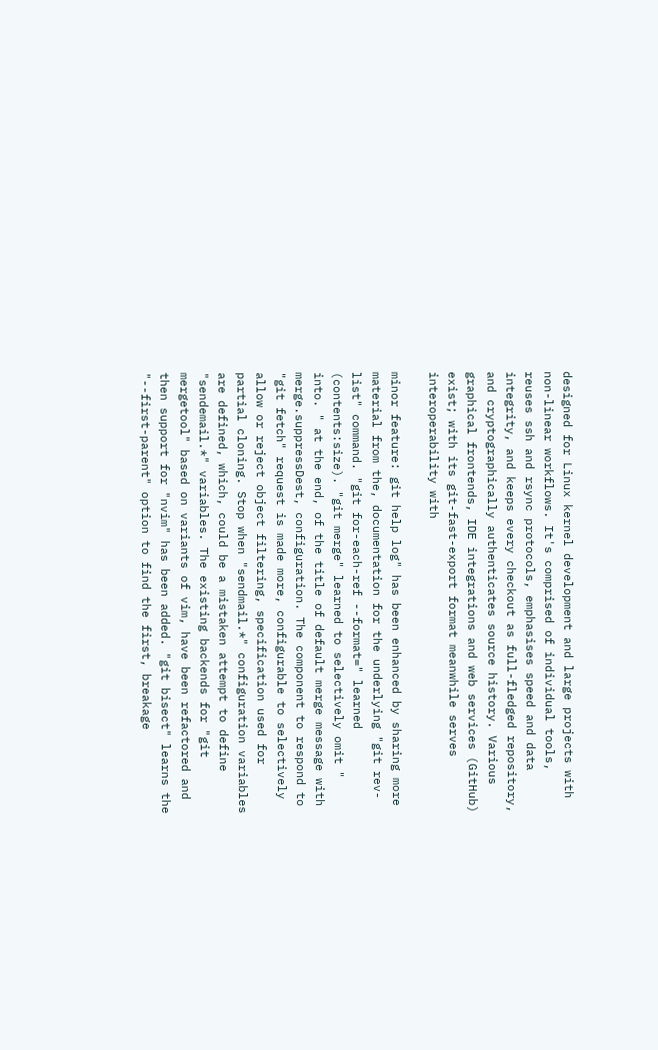designed for Linux kernel development and large projects with non-linear workflows. It's comprised of individual tools, reuses ssh and rsync protocols, emphasises speed and data integrity, and keeps every checkout as full-fledged repository, and cryptographically authenticates source history. Various graphical frontends, IDE integrations and web services (GitHub) exist; with its git-fast-export format meanwhile serves interoperability with

minor feature: git help log" has been enhanced by sharing more material from the, documentation for the underlying "git rev-list" command. "git for-each-ref --format=" learned (contents:size). "git merge" learned to selectively omit " into. " at the end, of the title of default merge message with merge.suppressDest, configuration. The component to respond to "git fetch" request is made more, configurable to selectively allow or reject object filtering, specification used for partial cloning. Stop when "sendmail.*" configuration variables are defined, which, could be a mistaken attempt to define "sendemail.*" variables. The existing backends for "git mergetool" based on variants of vim, have been refactored and then support for "nvim" has been added. "git bisect" learns the "--first-parent" option to find the first, breakage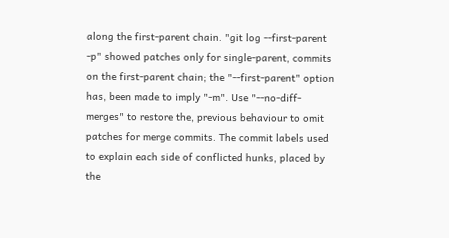along the first-parent chain. "git log --first-parent -p" showed patches only for single-parent, commits on the first-parent chain; the "--first-parent" option has, been made to imply "-m". Use "--no-diff-merges" to restore the, previous behaviour to omit patches for merge commits. The commit labels used to explain each side of conflicted hunks, placed by the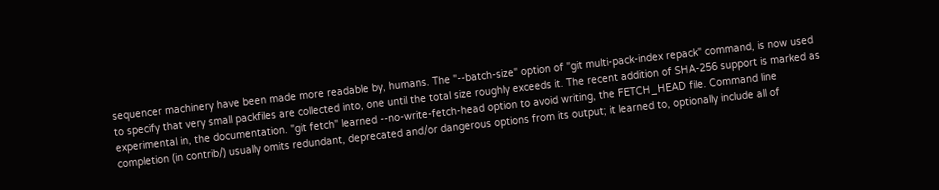sequencer machinery have been made more readable by, humans. The "--batch-size" option of "git multi-pack-index repack" command, is now used to specify that very small packfiles are collected into, one until the total size roughly exceeds it. The recent addition of SHA-256 support is marked as experimental in, the documentation. "git fetch" learned --no-write-fetch-head option to avoid writing, the FETCH_HEAD file. Command line completion (in contrib/) usually omits redundant, deprecated and/or dangerous options from its output; it learned to, optionally include all of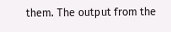them. The output from the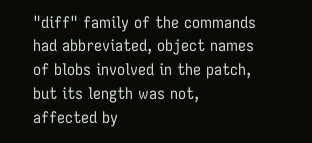"diff" family of the commands had abbreviated, object names of blobs involved in the patch, but its length was not, affected by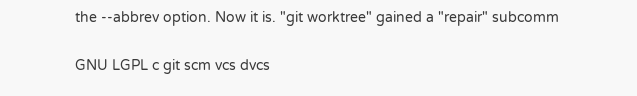the --abbrev option. Now it is. "git worktree" gained a "repair" subcomm

GNU LGPL c git scm vcs dvcs